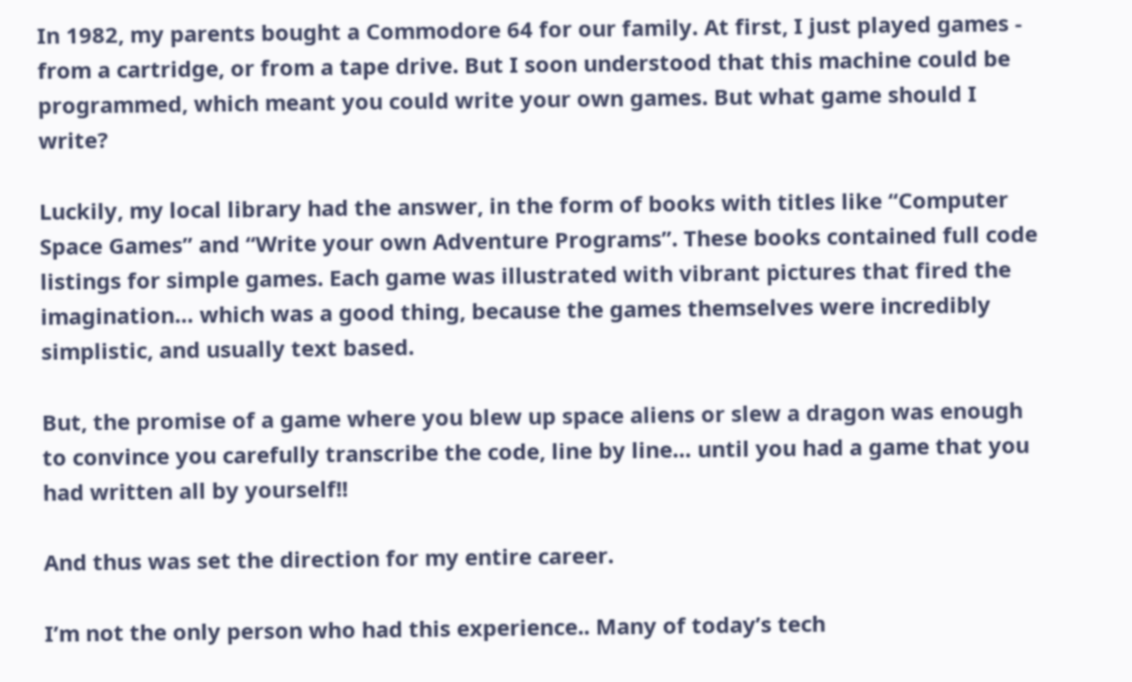In 1982, my parents bought a Commodore 64 for our family. At first, I just played games - from a cartridge, or from a tape drive. But I soon understood that this machine could be programmed, which meant you could write your own games. But what game should I write?

Luckily, my local library had the answer, in the form of books with titles like “Computer Space Games” and “Write your own Adventure Programs”. These books contained full code listings for simple games. Each game was illustrated with vibrant pictures that fired the imagination… which was a good thing, because the games themselves were incredibly simplistic, and usually text based.

But, the promise of a game where you blew up space aliens or slew a dragon was enough to convince you carefully transcribe the code, line by line… until you had a game that you had written all by yourself!!

And thus was set the direction for my entire career.

I’m not the only person who had this experience.. Many of today’s tech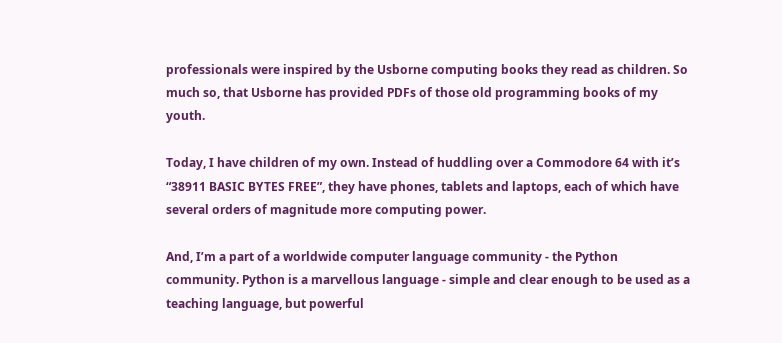professionals were inspired by the Usborne computing books they read as children. So much so, that Usborne has provided PDFs of those old programming books of my youth.

Today, I have children of my own. Instead of huddling over a Commodore 64 with it’s “38911 BASIC BYTES FREE”, they have phones, tablets and laptops, each of which have several orders of magnitude more computing power.

And, I’m a part of a worldwide computer language community - the Python community. Python is a marvellous language - simple and clear enough to be used as a teaching language, but powerful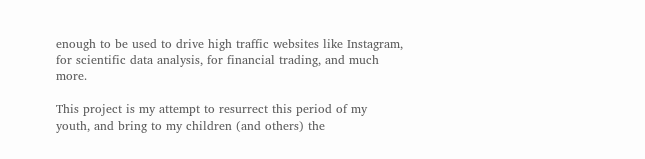enough to be used to drive high traffic websites like Instagram, for scientific data analysis, for financial trading, and much more.

This project is my attempt to resurrect this period of my youth, and bring to my children (and others) the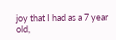joy that I had as a 7 year old,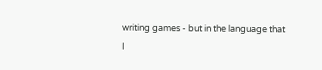writing games - but in the language that I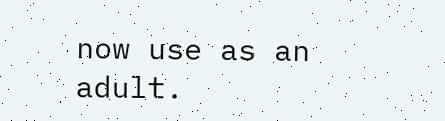now use as an adult.